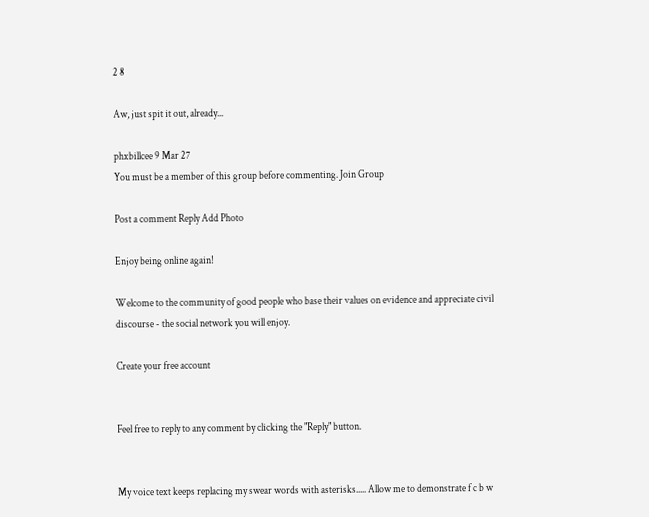2 8

Aw, just spit it out, already...

phxbillcee 9 Mar 27
You must be a member of this group before commenting. Join Group

Post a comment Reply Add Photo

Enjoy being online again!

Welcome to the community of good people who base their values on evidence and appreciate civil discourse - the social network you will enjoy.

Create your free account


Feel free to reply to any comment by clicking the "Reply" button.


My voice text keeps replacing my swear words with asterisks..... Allow me to demonstrate f c b w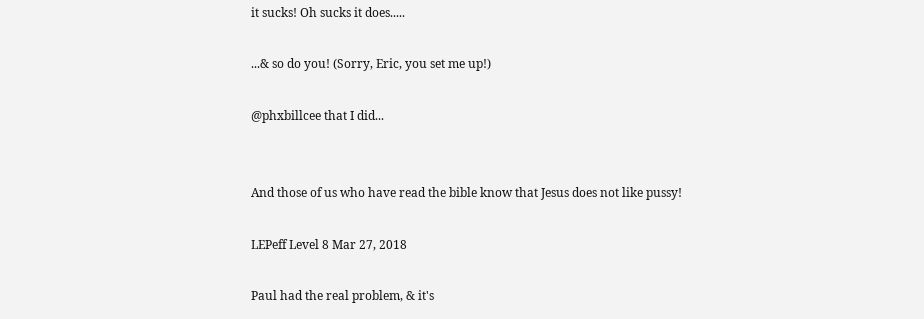it sucks! Oh sucks it does.....

...& so do you! (Sorry, Eric, you set me up!)

@phxbillcee that I did...


And those of us who have read the bible know that Jesus does not like pussy!

LEPeff Level 8 Mar 27, 2018

Paul had the real problem, & it's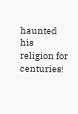haunted his religion for centuries!